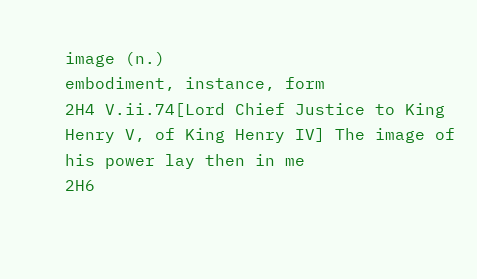image (n.)
embodiment, instance, form
2H4 V.ii.74[Lord Chief Justice to King Henry V, of King Henry IV] The image of his power lay then in me
2H6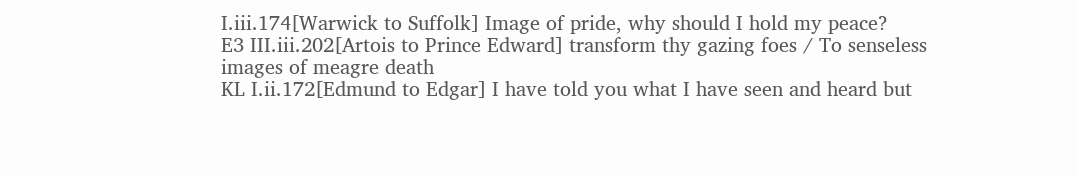I.iii.174[Warwick to Suffolk] Image of pride, why should I hold my peace?
E3 III.iii.202[Artois to Prince Edward] transform thy gazing foes / To senseless images of meagre death
KL I.ii.172[Edmund to Edgar] I have told you what I have seen and heard but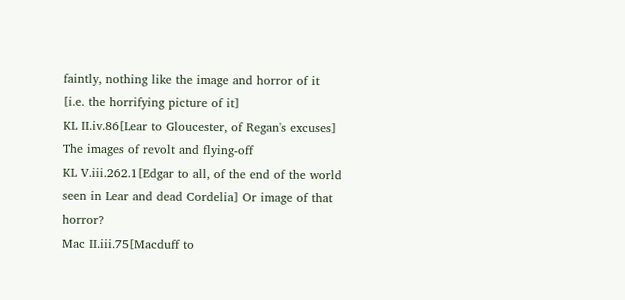faintly, nothing like the image and horror of it [i.e. the horrifying picture of it]
KL II.iv.86[Lear to Gloucester, of Regan's excuses] The images of revolt and flying-off
KL V.iii.262.1[Edgar to all, of the end of the world seen in Lear and dead Cordelia] Or image of that horror?
Mac II.iii.75[Macduff to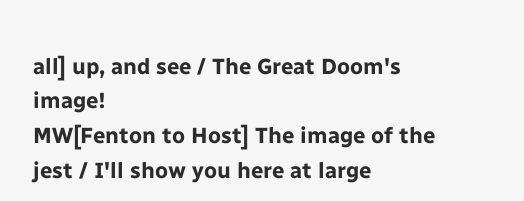all] up, and see / The Great Doom's image!
MW[Fenton to Host] The image of the jest / I'll show you here at large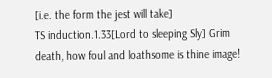[i.e. the form the jest will take]
TS induction.1.33[Lord to sleeping Sly] Grim death, how foul and loathsome is thine image!